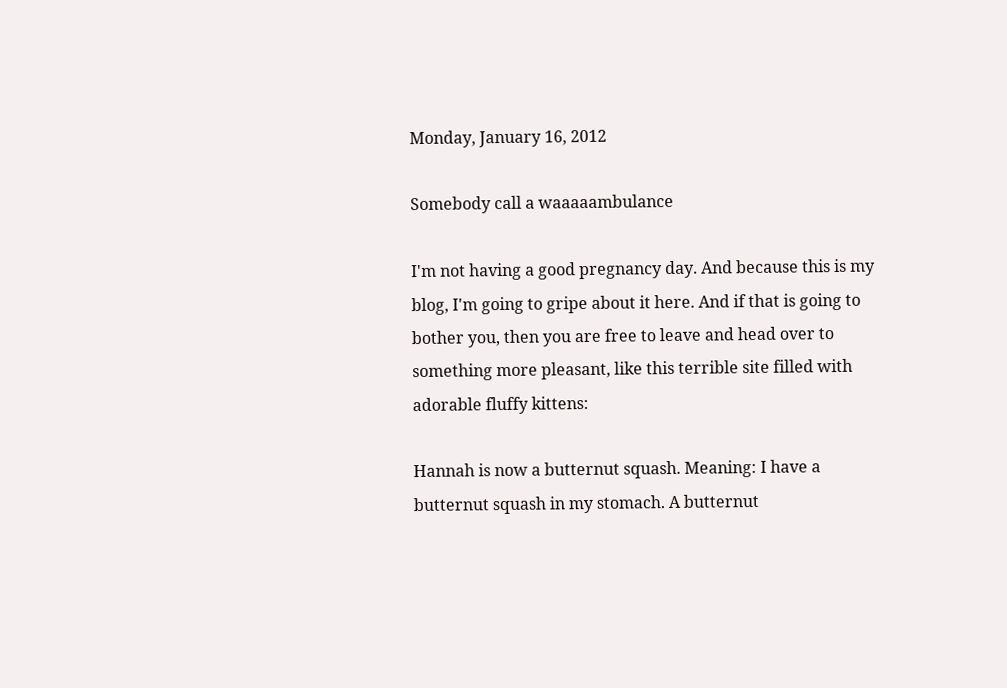Monday, January 16, 2012

Somebody call a waaaaambulance

I'm not having a good pregnancy day. And because this is my blog, I'm going to gripe about it here. And if that is going to bother you, then you are free to leave and head over to something more pleasant, like this terrible site filled with adorable fluffy kittens:

Hannah is now a butternut squash. Meaning: I have a butternut squash in my stomach. A butternut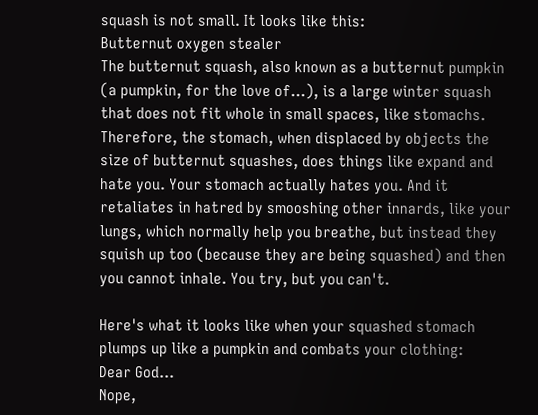squash is not small. It looks like this:
Butternut oxygen stealer
The butternut squash, also known as a butternut pumpkin (a pumpkin, for the love of...), is a large winter squash that does not fit whole in small spaces, like stomachs. Therefore, the stomach, when displaced by objects the size of butternut squashes, does things like expand and hate you. Your stomach actually hates you. And it retaliates in hatred by smooshing other innards, like your lungs, which normally help you breathe, but instead they squish up too (because they are being squashed) and then you cannot inhale. You try, but you can't.

Here's what it looks like when your squashed stomach plumps up like a pumpkin and combats your clothing:
Dear God...
Nope,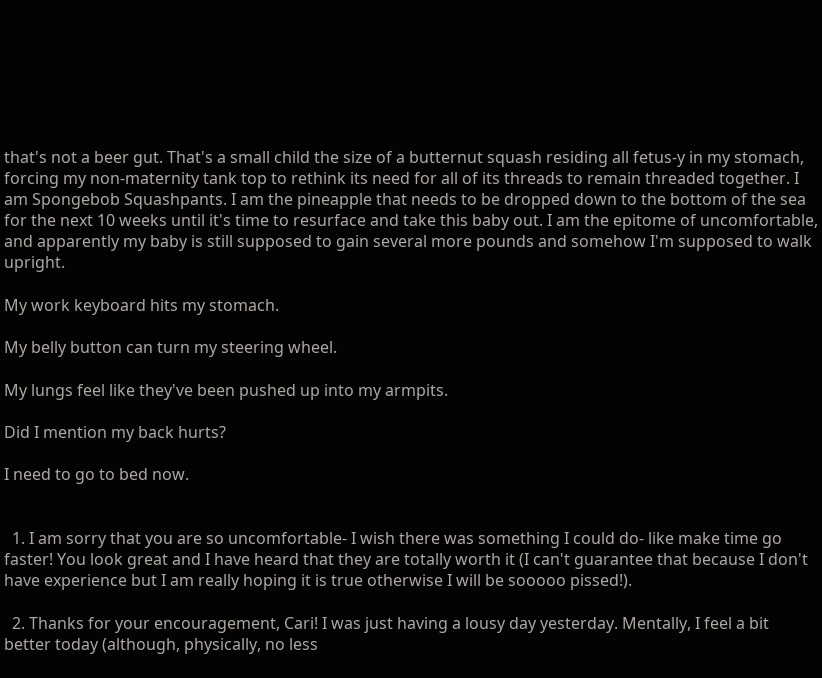that's not a beer gut. That's a small child the size of a butternut squash residing all fetus-y in my stomach, forcing my non-maternity tank top to rethink its need for all of its threads to remain threaded together. I am Spongebob Squashpants. I am the pineapple that needs to be dropped down to the bottom of the sea for the next 10 weeks until it's time to resurface and take this baby out. I am the epitome of uncomfortable, and apparently my baby is still supposed to gain several more pounds and somehow I'm supposed to walk upright.

My work keyboard hits my stomach.

My belly button can turn my steering wheel.

My lungs feel like they've been pushed up into my armpits.

Did I mention my back hurts?

I need to go to bed now.


  1. I am sorry that you are so uncomfortable- I wish there was something I could do- like make time go faster! You look great and I have heard that they are totally worth it (I can't guarantee that because I don't have experience but I am really hoping it is true otherwise I will be sooooo pissed!).

  2. Thanks for your encouragement, Cari! I was just having a lousy day yesterday. Mentally, I feel a bit better today (although, physically, no less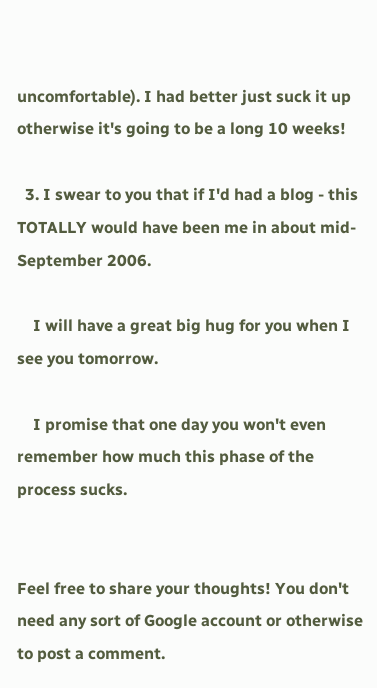uncomfortable). I had better just suck it up otherwise it's going to be a long 10 weeks!

  3. I swear to you that if I'd had a blog - this TOTALLY would have been me in about mid-September 2006.

    I will have a great big hug for you when I see you tomorrow.

    I promise that one day you won't even remember how much this phase of the process sucks.


Feel free to share your thoughts! You don't need any sort of Google account or otherwise to post a comment.